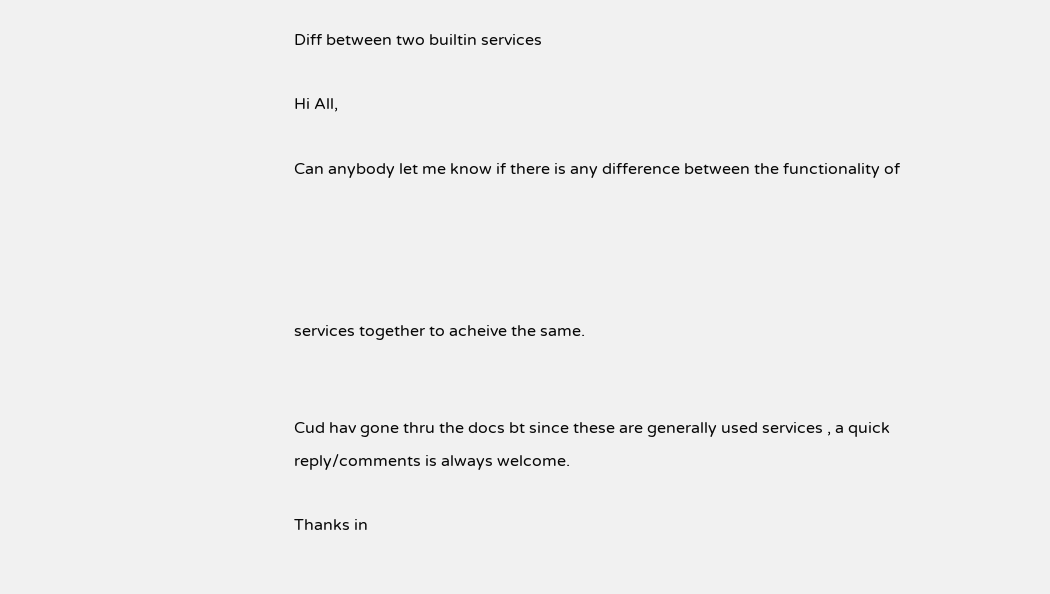Diff between two builtin services

Hi All,

Can anybody let me know if there is any difference between the functionality of




services together to acheive the same.


Cud hav gone thru the docs bt since these are generally used services , a quick reply/comments is always welcome.

Thanks in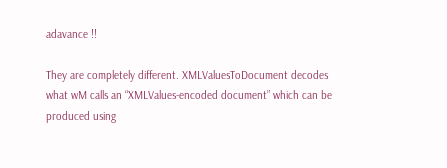adavance !!

They are completely different. XMLValuesToDocument decodes what wM calls an “XMLValues-encoded document” which can be produced using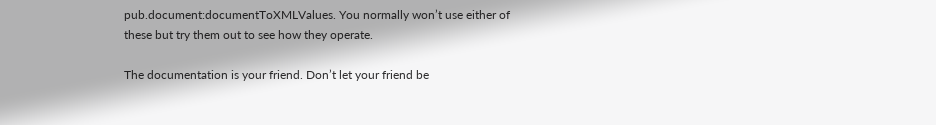pub.document:documentToXMLValues. You normally won’t use either of these but try them out to see how they operate.

The documentation is your friend. Don’t let your friend be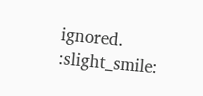ignored. :slight_smile: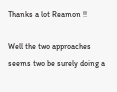Thanks a lot Reamon !!

Well the two approaches seems two be surely doing a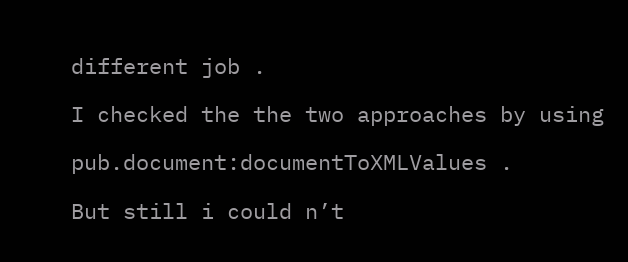different job .

I checked the the two approaches by using

pub.document:documentToXMLValues .

But still i could n’t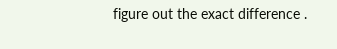figure out the exact difference .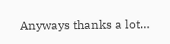Anyways thanks a lot…